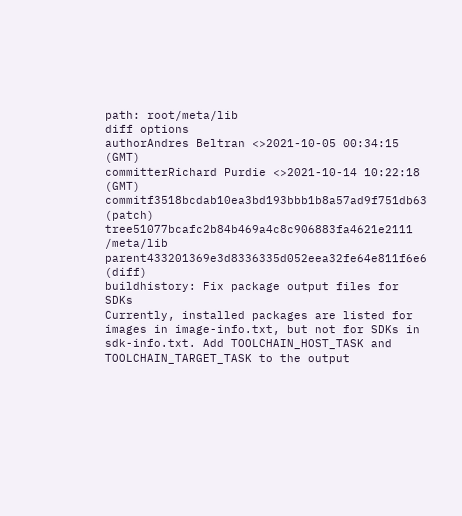path: root/meta/lib
diff options
authorAndres Beltran <>2021-10-05 00:34:15 (GMT)
committerRichard Purdie <>2021-10-14 10:22:18 (GMT)
commitf3518bcdab10ea3bd193bbb1b8a57ad9f751db63 (patch)
tree51077bcafc2b84b469a4c8c906883fa4621e2111 /meta/lib
parent433201369e3d8336335d052eea32fe64e811f6e6 (diff)
buildhistory: Fix package output files for SDKs
Currently, installed packages are listed for images in image-info.txt, but not for SDKs in sdk-info.txt. Add TOOLCHAIN_HOST_TASK and TOOLCHAIN_TARGET_TASK to the output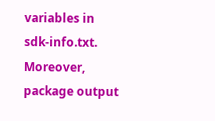variables in sdk-info.txt. Moreover, package output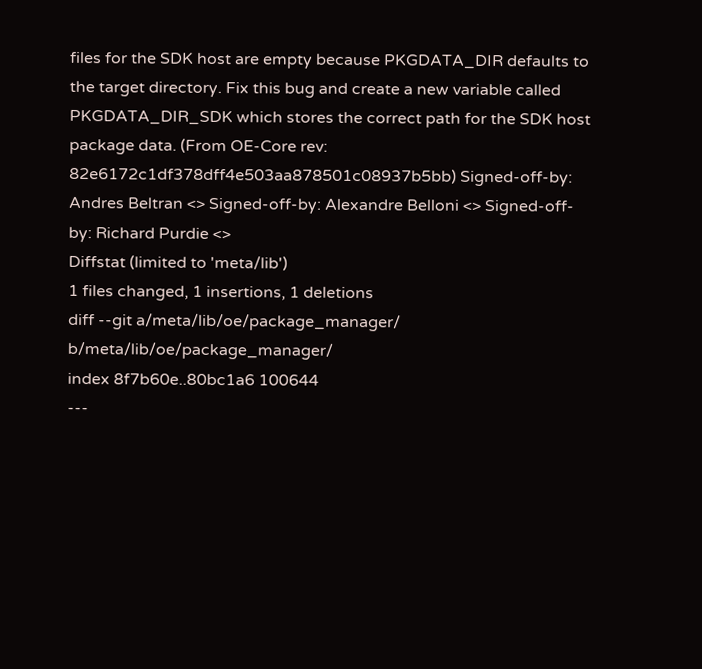files for the SDK host are empty because PKGDATA_DIR defaults to the target directory. Fix this bug and create a new variable called PKGDATA_DIR_SDK which stores the correct path for the SDK host package data. (From OE-Core rev: 82e6172c1df378dff4e503aa878501c08937b5bb) Signed-off-by: Andres Beltran <> Signed-off-by: Alexandre Belloni <> Signed-off-by: Richard Purdie <>
Diffstat (limited to 'meta/lib')
1 files changed, 1 insertions, 1 deletions
diff --git a/meta/lib/oe/package_manager/ b/meta/lib/oe/package_manager/
index 8f7b60e..80bc1a6 100644
---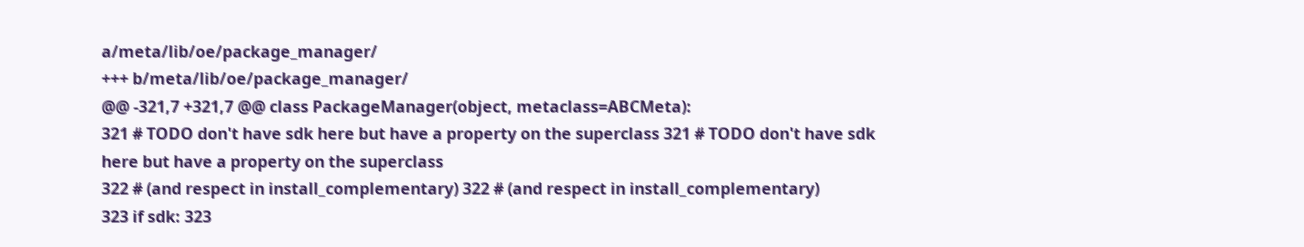a/meta/lib/oe/package_manager/
+++ b/meta/lib/oe/package_manager/
@@ -321,7 +321,7 @@ class PackageManager(object, metaclass=ABCMeta):
321 # TODO don't have sdk here but have a property on the superclass 321 # TODO don't have sdk here but have a property on the superclass
322 # (and respect in install_complementary) 322 # (and respect in install_complementary)
323 if sdk: 323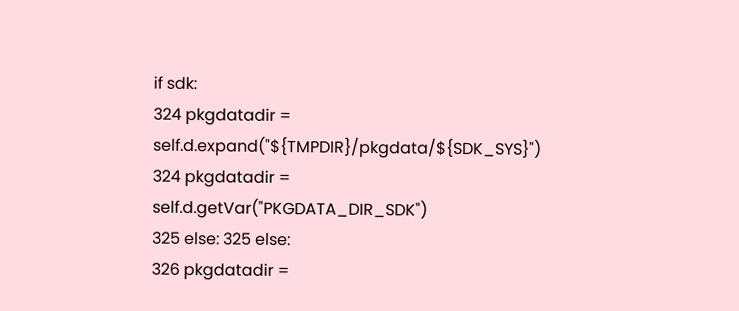if sdk:
324 pkgdatadir = self.d.expand("${TMPDIR}/pkgdata/${SDK_SYS}") 324 pkgdatadir = self.d.getVar("PKGDATA_DIR_SDK")
325 else: 325 else:
326 pkgdatadir =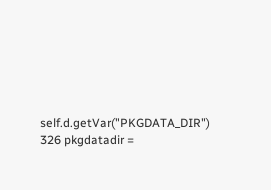self.d.getVar("PKGDATA_DIR") 326 pkgdatadir =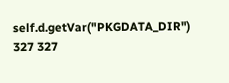self.d.getVar("PKGDATA_DIR")
327 327